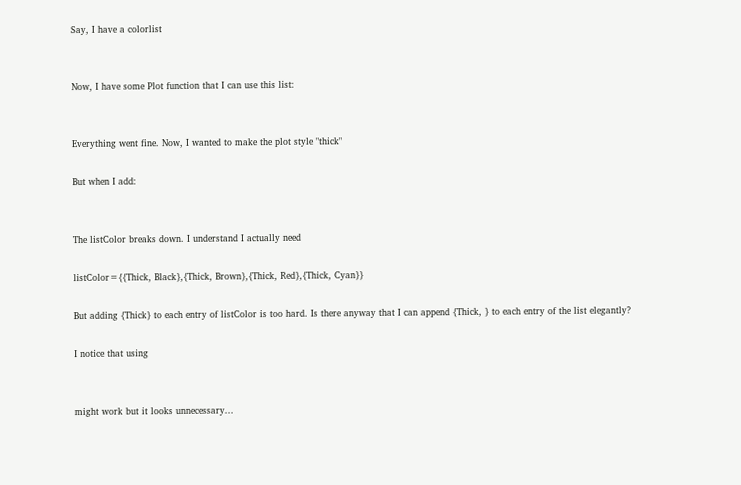Say, I have a colorlist


Now, I have some Plot function that I can use this list:


Everything went fine. Now, I wanted to make the plot style "thick"

But when I add:


The listColor breaks down. I understand I actually need

listColor={{Thick, Black},{Thick, Brown},{Thick, Red},{Thick, Cyan}}

But adding {Thick} to each entry of listColor is too hard. Is there anyway that I can append {Thick, } to each entry of the list elegantly?

I notice that using


might work but it looks unnecessary...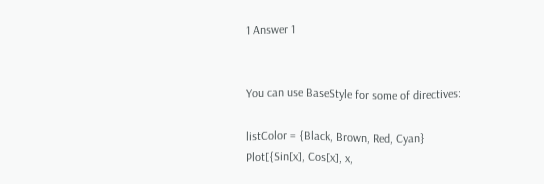1 Answer 1


You can use BaseStyle for some of directives:

listColor = {Black, Brown, Red, Cyan}
Plot[{Sin[x], Cos[x], x,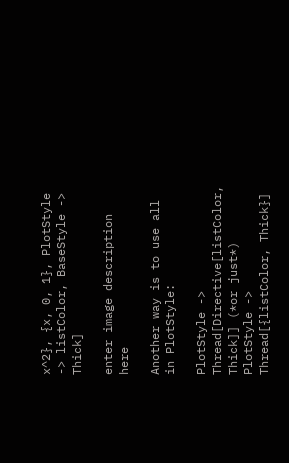x^2}, {x, 0, 1}, PlotStyle -> listColor, BaseStyle -> Thick]

enter image description here

Another way is to use all in PlotStyle:

PlotStyle -> Thread[Directive[listColor, Thick]] (*or just*)
PlotStyle -> Thread[{listColor, Thick}]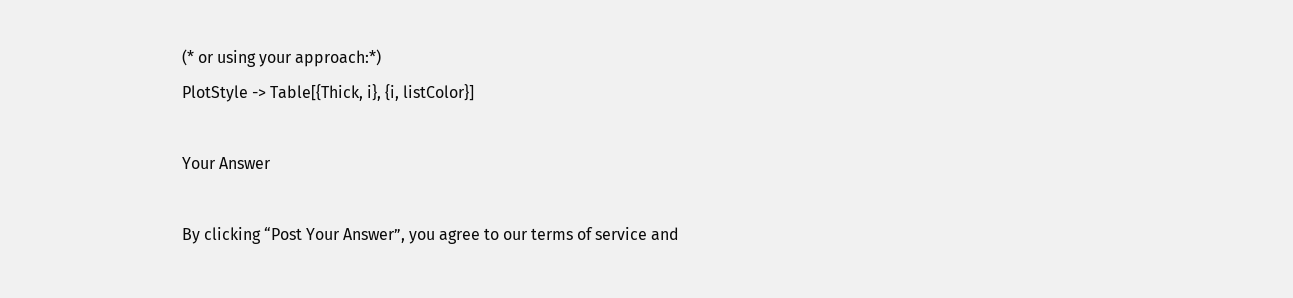(* or using your approach:*)
PlotStyle -> Table[{Thick, i}, {i, listColor}]

Your Answer

By clicking “Post Your Answer”, you agree to our terms of service and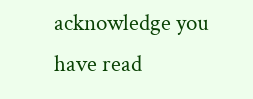acknowledge you have read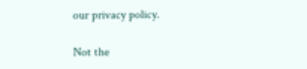our privacy policy.

Not the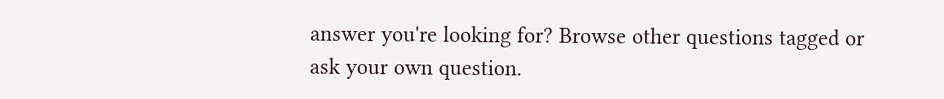answer you're looking for? Browse other questions tagged or ask your own question.